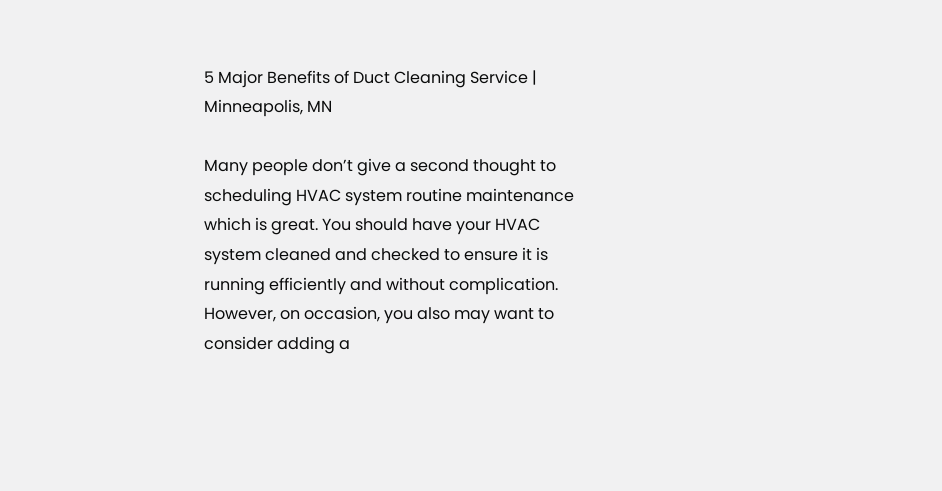5 Major Benefits of Duct Cleaning Service | Minneapolis, MN

Many people don’t give a second thought to scheduling HVAC system routine maintenance which is great. You should have your HVAC system cleaned and checked to ensure it is running efficiently and without complication. However, on occasion, you also may want to consider adding a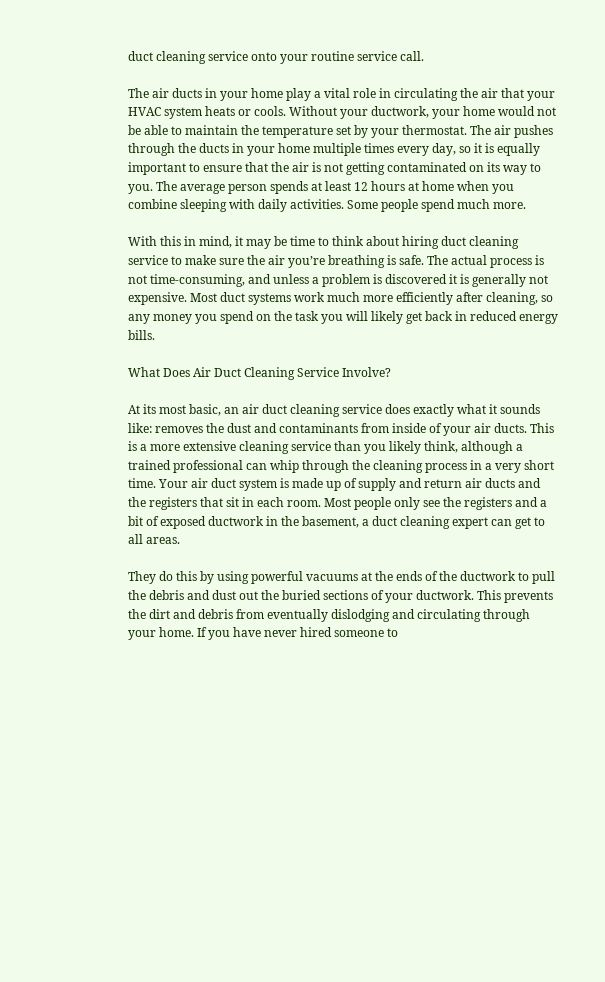duct cleaning service onto your routine service call.

The air ducts in your home play a vital role in circulating the air that your HVAC system heats or cools. Without your ductwork, your home would not be able to maintain the temperature set by your thermostat. The air pushes through the ducts in your home multiple times every day, so it is equally important to ensure that the air is not getting contaminated on its way to you. The average person spends at least 12 hours at home when you combine sleeping with daily activities. Some people spend much more.

With this in mind, it may be time to think about hiring duct cleaning service to make sure the air you’re breathing is safe. The actual process is not time-consuming, and unless a problem is discovered it is generally not expensive. Most duct systems work much more efficiently after cleaning, so any money you spend on the task you will likely get back in reduced energy bills.

What Does Air Duct Cleaning Service Involve?

At its most basic, an air duct cleaning service does exactly what it sounds like: removes the dust and contaminants from inside of your air ducts. This is a more extensive cleaning service than you likely think, although a trained professional can whip through the cleaning process in a very short time. Your air duct system is made up of supply and return air ducts and the registers that sit in each room. Most people only see the registers and a bit of exposed ductwork in the basement, a duct cleaning expert can get to all areas.

They do this by using powerful vacuums at the ends of the ductwork to pull the debris and dust out the buried sections of your ductwork. This prevents the dirt and debris from eventually dislodging and circulating through your home. If you have never hired someone to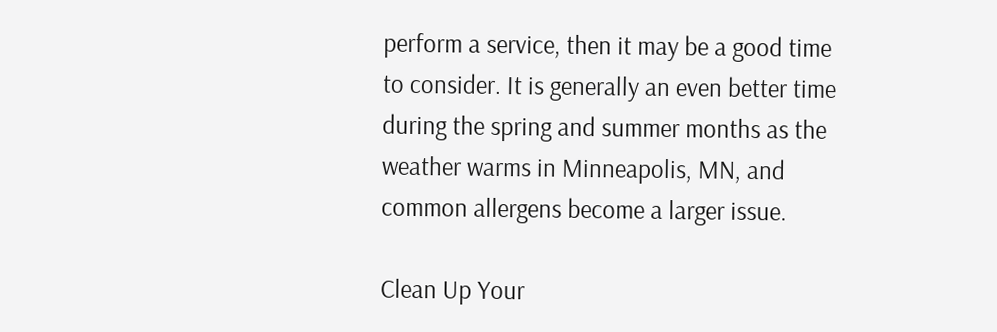perform a service, then it may be a good time to consider. It is generally an even better time during the spring and summer months as the weather warms in Minneapolis, MN, and common allergens become a larger issue.

Clean Up Your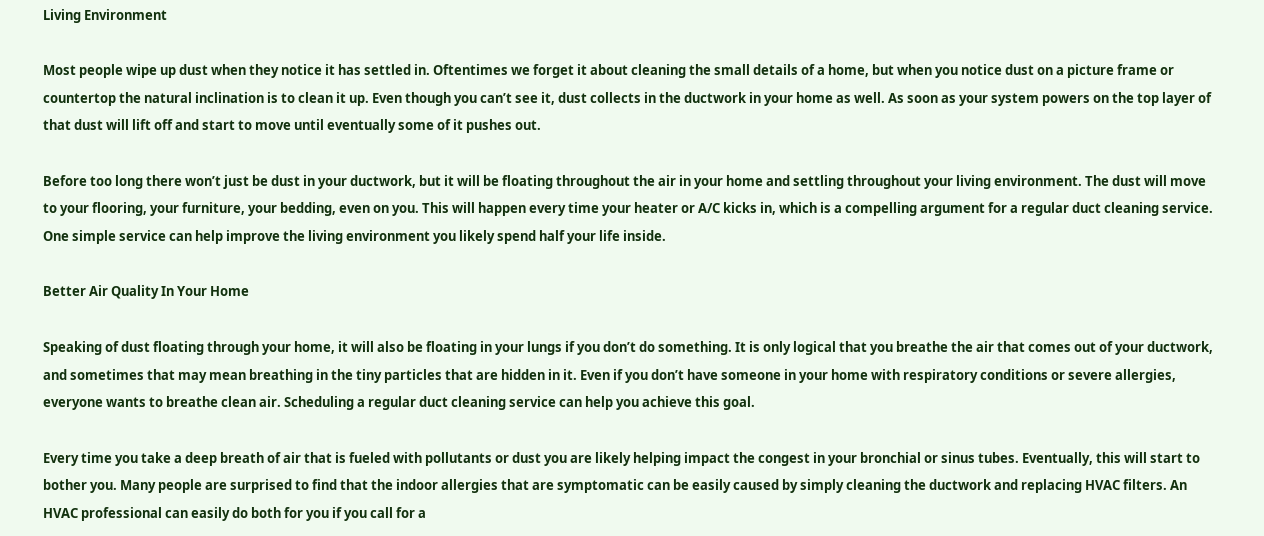Living Environment

Most people wipe up dust when they notice it has settled in. Oftentimes we forget it about cleaning the small details of a home, but when you notice dust on a picture frame or countertop the natural inclination is to clean it up. Even though you can’t see it, dust collects in the ductwork in your home as well. As soon as your system powers on the top layer of that dust will lift off and start to move until eventually some of it pushes out.

Before too long there won’t just be dust in your ductwork, but it will be floating throughout the air in your home and settling throughout your living environment. The dust will move to your flooring, your furniture, your bedding, even on you. This will happen every time your heater or A/C kicks in, which is a compelling argument for a regular duct cleaning service. One simple service can help improve the living environment you likely spend half your life inside.

Better Air Quality In Your Home

Speaking of dust floating through your home, it will also be floating in your lungs if you don’t do something. It is only logical that you breathe the air that comes out of your ductwork, and sometimes that may mean breathing in the tiny particles that are hidden in it. Even if you don’t have someone in your home with respiratory conditions or severe allergies, everyone wants to breathe clean air. Scheduling a regular duct cleaning service can help you achieve this goal.

Every time you take a deep breath of air that is fueled with pollutants or dust you are likely helping impact the congest in your bronchial or sinus tubes. Eventually, this will start to bother you. Many people are surprised to find that the indoor allergies that are symptomatic can be easily caused by simply cleaning the ductwork and replacing HVAC filters. An HVAC professional can easily do both for you if you call for a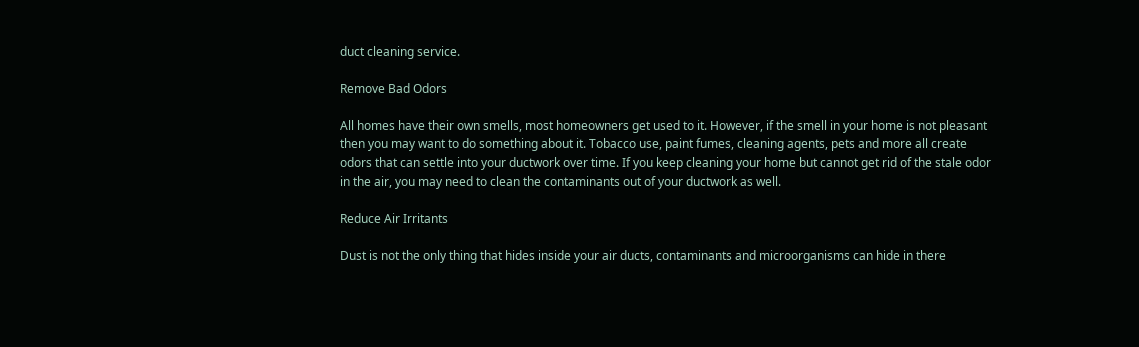duct cleaning service.

Remove Bad Odors

All homes have their own smells, most homeowners get used to it. However, if the smell in your home is not pleasant then you may want to do something about it. Tobacco use, paint fumes, cleaning agents, pets and more all create odors that can settle into your ductwork over time. If you keep cleaning your home but cannot get rid of the stale odor in the air, you may need to clean the contaminants out of your ductwork as well.

Reduce Air Irritants

Dust is not the only thing that hides inside your air ducts, contaminants and microorganisms can hide in there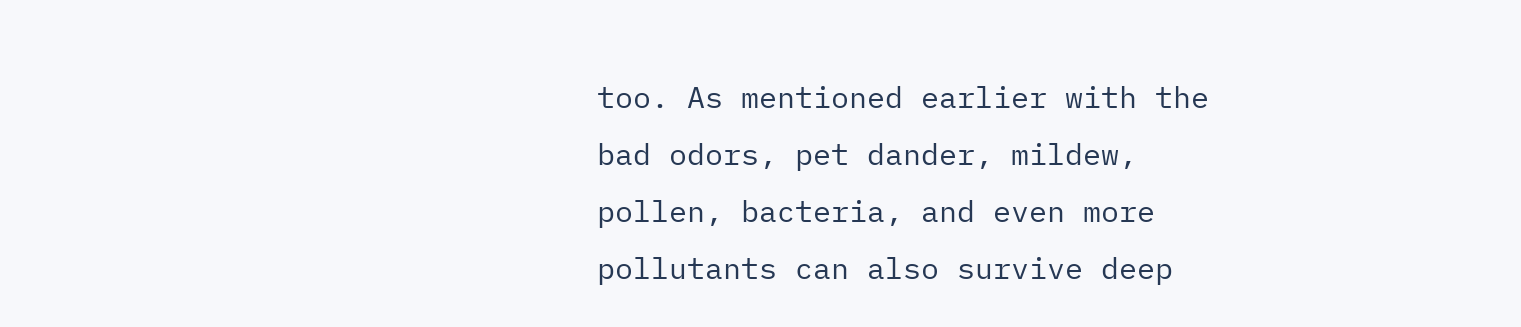too. As mentioned earlier with the bad odors, pet dander, mildew, pollen, bacteria, and even more pollutants can also survive deep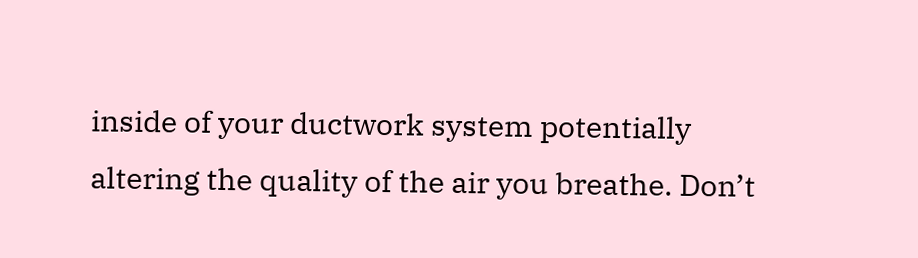inside of your ductwork system potentially altering the quality of the air you breathe. Don’t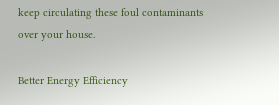keep circulating these foul contaminants over your house.

Better Energy Efficiency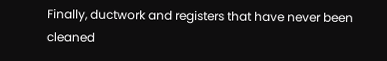Finally, ductwork and registers that have never been cleaned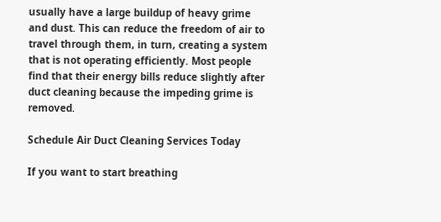usually have a large buildup of heavy grime and dust. This can reduce the freedom of air to travel through them, in turn, creating a system that is not operating efficiently. Most people find that their energy bills reduce slightly after duct cleaning because the impeding grime is removed.

Schedule Air Duct Cleaning Services Today

If you want to start breathing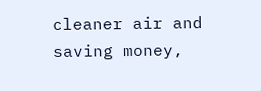cleaner air and saving money,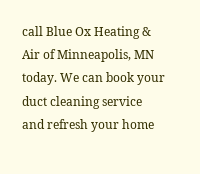call Blue Ox Heating & Air of Minneapolis, MN today. We can book your duct cleaning service and refresh your home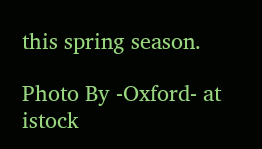this spring season.

Photo By -Oxford- at istock